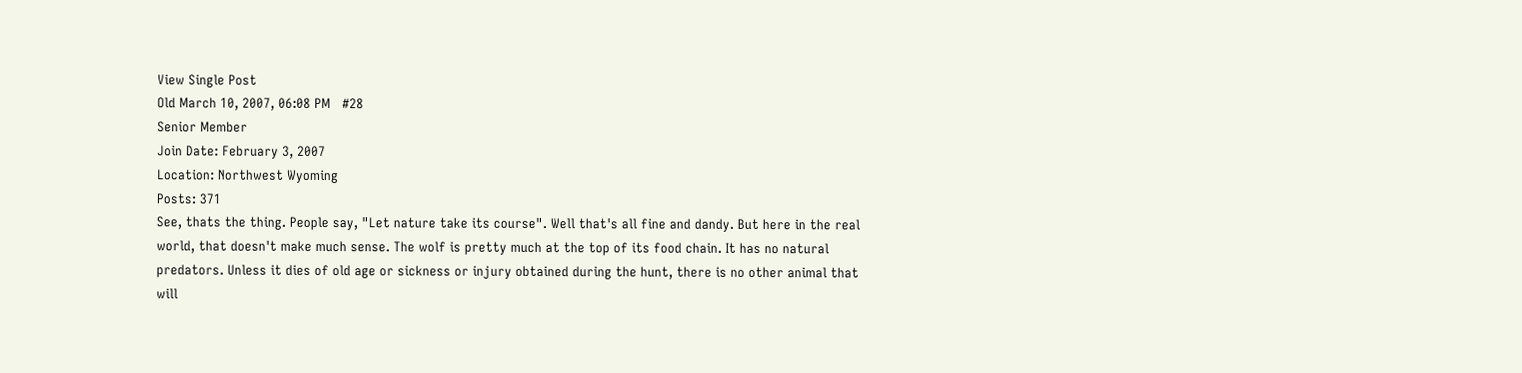View Single Post
Old March 10, 2007, 06:08 PM   #28
Senior Member
Join Date: February 3, 2007
Location: Northwest Wyoming
Posts: 371
See, thats the thing. People say, "Let nature take its course". Well that's all fine and dandy. But here in the real world, that doesn't make much sense. The wolf is pretty much at the top of its food chain. It has no natural predators. Unless it dies of old age or sickness or injury obtained during the hunt, there is no other animal that will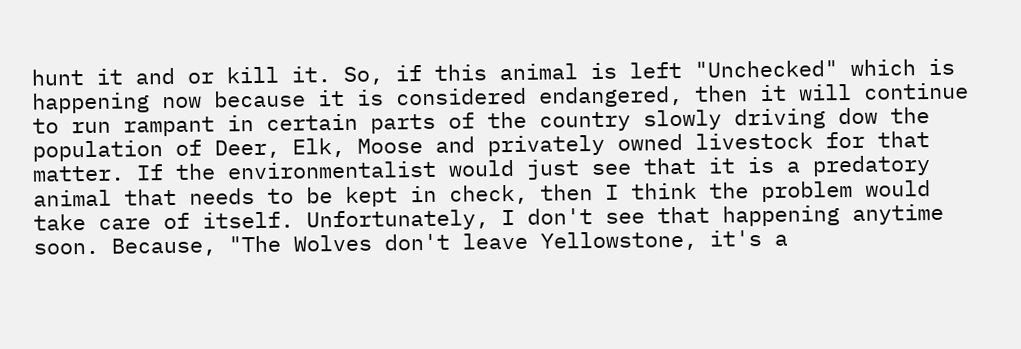hunt it and or kill it. So, if this animal is left "Unchecked" which is happening now because it is considered endangered, then it will continue to run rampant in certain parts of the country slowly driving dow the population of Deer, Elk, Moose and privately owned livestock for that matter. If the environmentalist would just see that it is a predatory animal that needs to be kept in check, then I think the problem would take care of itself. Unfortunately, I don't see that happening anytime soon. Because, "The Wolves don't leave Yellowstone, it's a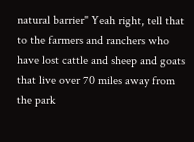natural barrier" Yeah right, tell that to the farmers and ranchers who have lost cattle and sheep and goats that live over 70 miles away from the park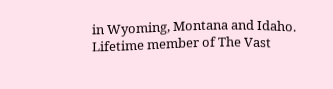in Wyoming, Montana and Idaho.
Lifetime member of The Vast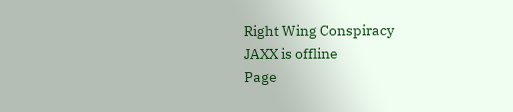Right Wing Conspiracy
JAXX is offline
Page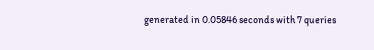generated in 0.05846 seconds with 7 queries